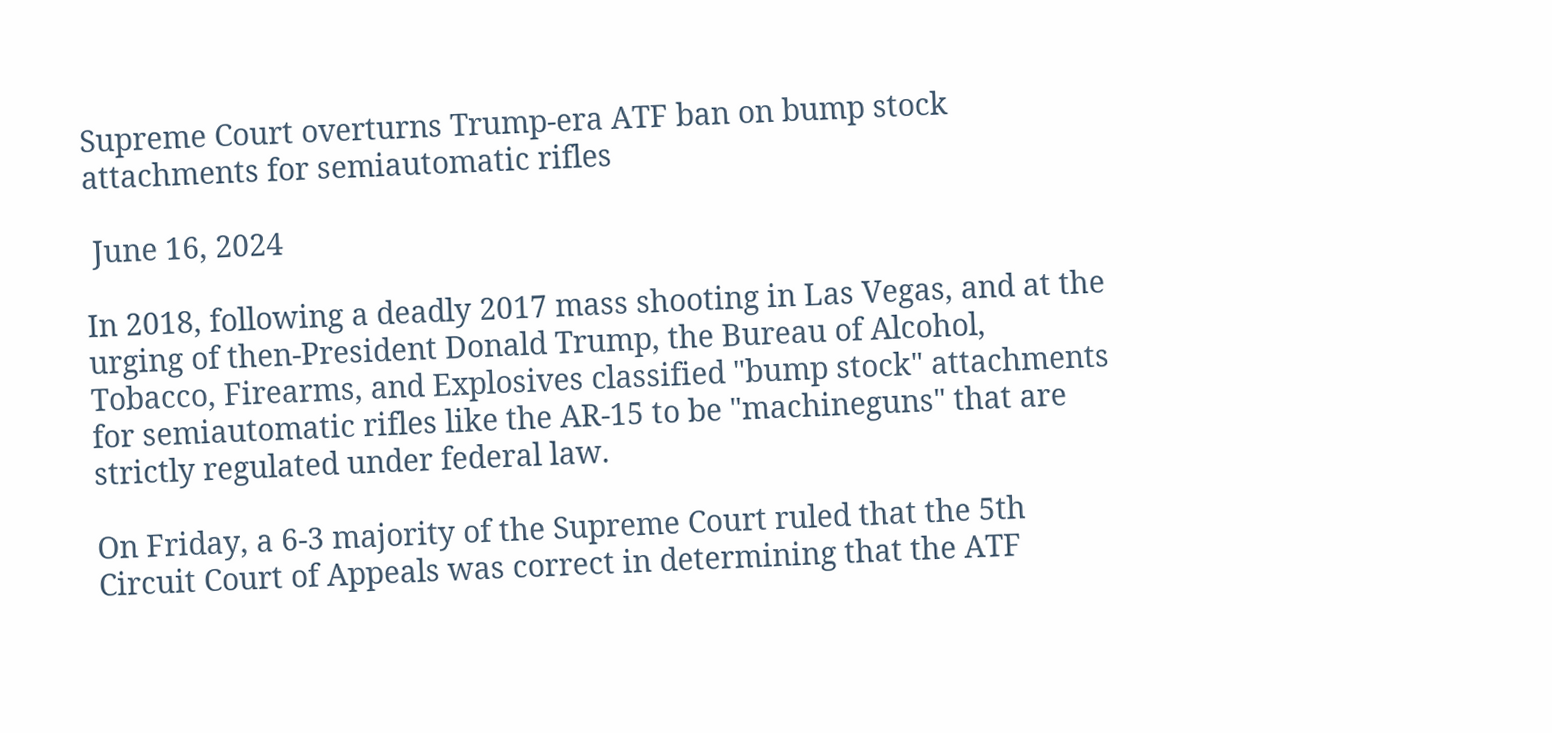Supreme Court overturns Trump-era ATF ban on bump stock attachments for semiautomatic rifles

 June 16, 2024

In 2018, following a deadly 2017 mass shooting in Las Vegas, and at the urging of then-President Donald Trump, the Bureau of Alcohol, Tobacco, Firearms, and Explosives classified "bump stock" attachments for semiautomatic rifles like the AR-15 to be "machineguns" that are strictly regulated under federal law.

On Friday, a 6-3 majority of the Supreme Court ruled that the 5th Circuit Court of Appeals was correct in determining that the ATF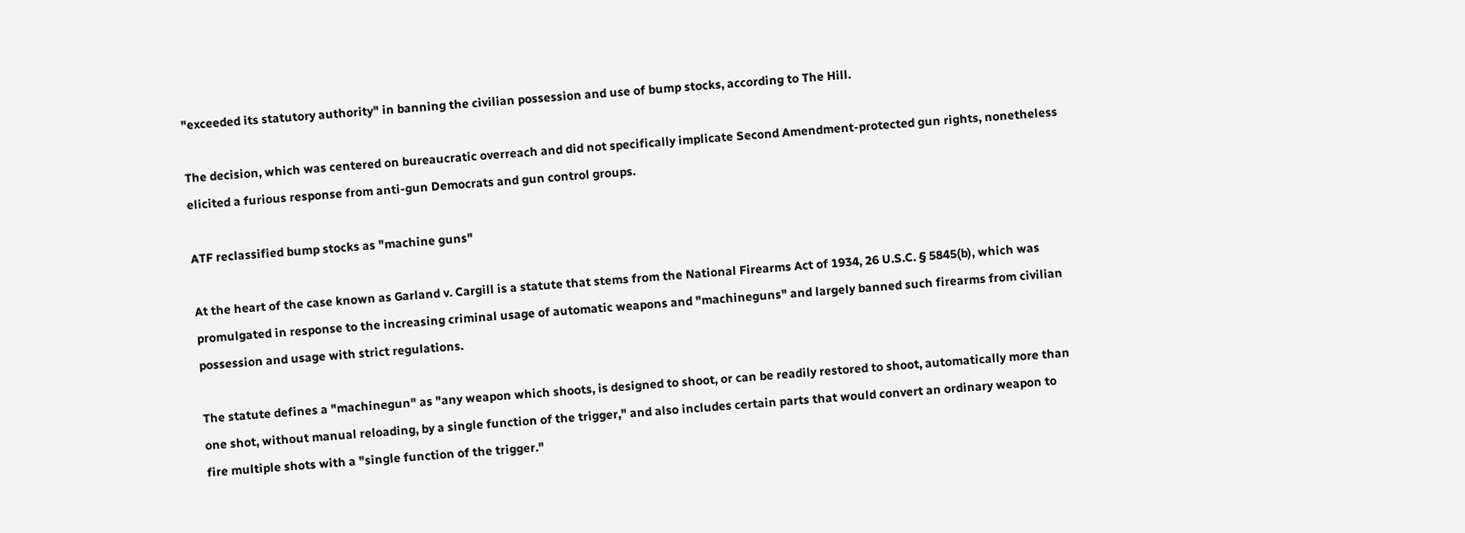"exceeded its statutory authority" in banning the civilian possession and use of bump stocks, according to The Hill.

The decision, which was centered on bureaucratic overreach and did not specifically implicate Second Amendment-protected gun rights, nonetheless elicited a furious response from anti-gun Democrats and gun control groups.

ATF reclassified bump stocks as "machine guns"

At the heart of the case known as Garland v. Cargill is a statute that stems from the National Firearms Act of 1934, 26 U.S.C. § 5845(b), which was promulgated in response to the increasing criminal usage of automatic weapons and "machineguns" and largely banned such firearms from civilian possession and usage with strict regulations.

The statute defines a "machinegun" as "any weapon which shoots, is designed to shoot, or can be readily restored to shoot, automatically more than one shot, without manual reloading, by a single function of the trigger," and also includes certain parts that would convert an ordinary weapon to fire multiple shots with a "single function of the trigger."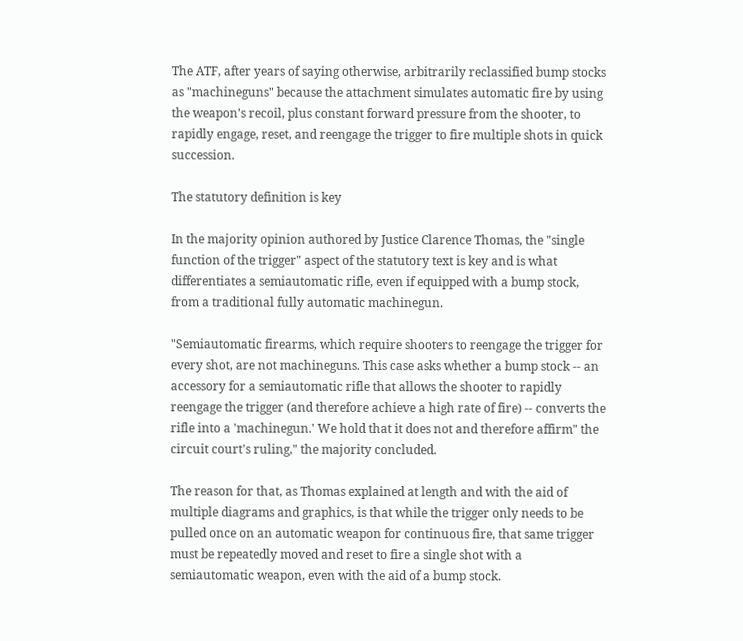The ATF, after years of saying otherwise, arbitrarily reclassified bump stocks as "machineguns" because the attachment simulates automatic fire by using the weapon's recoil, plus constant forward pressure from the shooter, to rapidly engage, reset, and reengage the trigger to fire multiple shots in quick succession.

The statutory definition is key

In the majority opinion authored by Justice Clarence Thomas, the "single function of the trigger" aspect of the statutory text is key and is what differentiates a semiautomatic rifle, even if equipped with a bump stock, from a traditional fully automatic machinegun.

"Semiautomatic firearms, which require shooters to reengage the trigger for every shot, are not machineguns. This case asks whether a bump stock -- an accessory for a semiautomatic rifle that allows the shooter to rapidly reengage the trigger (and therefore achieve a high rate of fire) -- converts the rifle into a 'machinegun.' We hold that it does not and therefore affirm" the circuit court's ruling," the majority concluded.

The reason for that, as Thomas explained at length and with the aid of multiple diagrams and graphics, is that while the trigger only needs to be pulled once on an automatic weapon for continuous fire, that same trigger must be repeatedly moved and reset to fire a single shot with a semiautomatic weapon, even with the aid of a bump stock.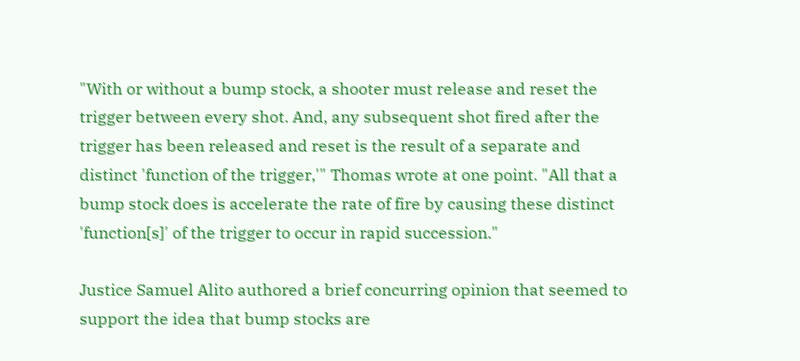"With or without a bump stock, a shooter must release and reset the trigger between every shot. And, any subsequent shot fired after the trigger has been released and reset is the result of a separate and distinct 'function of the trigger,'" Thomas wrote at one point. "All that a bump stock does is accelerate the rate of fire by causing these distinct 'function[s]' of the trigger to occur in rapid succession."

Justice Samuel Alito authored a brief concurring opinion that seemed to support the idea that bump stocks are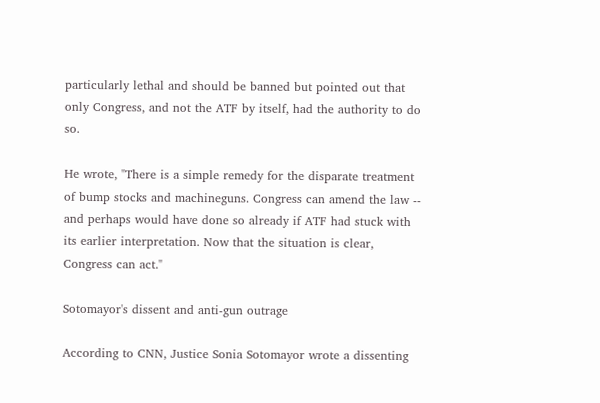particularly lethal and should be banned but pointed out that only Congress, and not the ATF by itself, had the authority to do so.

He wrote, "There is a simple remedy for the disparate treatment of bump stocks and machineguns. Congress can amend the law -- and perhaps would have done so already if ATF had stuck with its earlier interpretation. Now that the situation is clear, Congress can act."

Sotomayor's dissent and anti-gun outrage

According to CNN, Justice Sonia Sotomayor wrote a dissenting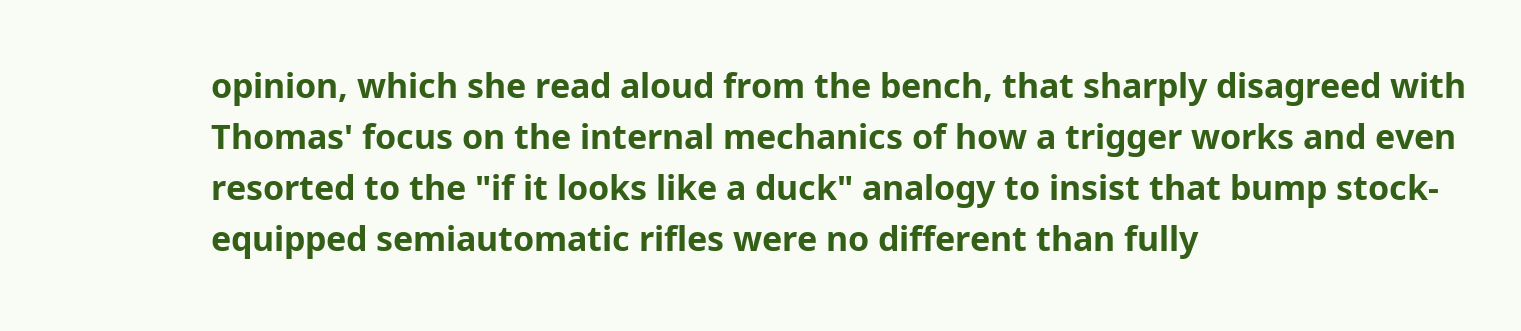opinion, which she read aloud from the bench, that sharply disagreed with Thomas' focus on the internal mechanics of how a trigger works and even resorted to the "if it looks like a duck" analogy to insist that bump stock-equipped semiautomatic rifles were no different than fully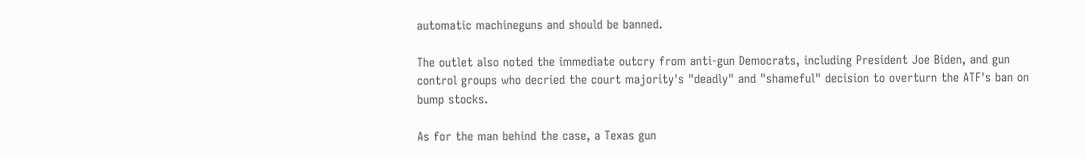automatic machineguns and should be banned.

The outlet also noted the immediate outcry from anti-gun Democrats, including President Joe Biden, and gun control groups who decried the court majority's "deadly" and "shameful" decision to overturn the ATF's ban on bump stocks.

As for the man behind the case, a Texas gun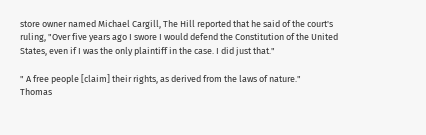store owner named Michael Cargill, The Hill reported that he said of the court's ruling, "Over five years ago I swore I would defend the Constitution of the United States, even if I was the only plaintiff in the case. I did just that."

" A free people [claim] their rights, as derived from the laws of nature."
Thomas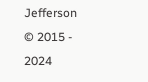Jefferson
© 2015 - 2024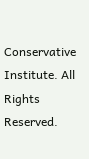Conservative Institute. All Rights Reserved.